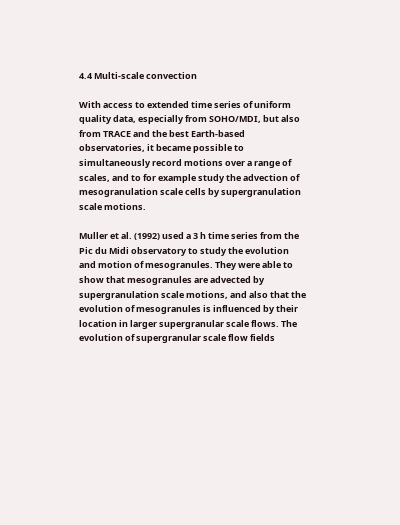4.4 Multi-scale convection

With access to extended time series of uniform quality data, especially from SOHO/MDI, but also from TRACE and the best Earth-based observatories, it became possible to simultaneously record motions over a range of scales, and to for example study the advection of mesogranulation scale cells by supergranulation scale motions.

Muller et al. (1992) used a 3 h time series from the Pic du Midi observatory to study the evolution and motion of mesogranules. They were able to show that mesogranules are advected by supergranulation scale motions, and also that the evolution of mesogranules is influenced by their location in larger supergranular scale flows. The evolution of supergranular scale flow fields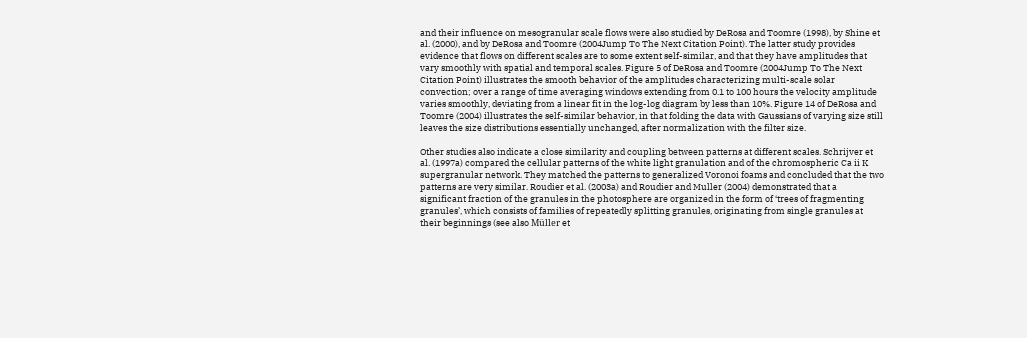and their influence on mesogranular scale flows were also studied by DeRosa and Toomre (1998), by Shine et al. (2000), and by DeRosa and Toomre (2004Jump To The Next Citation Point). The latter study provides evidence that flows on different scales are to some extent self-similar, and that they have amplitudes that vary smoothly with spatial and temporal scales. Figure 5 of DeRosa and Toomre (2004Jump To The Next Citation Point) illustrates the smooth behavior of the amplitudes characterizing multi-scale solar convection; over a range of time averaging windows extending from 0.1 to 100 hours the velocity amplitude varies smoothly, deviating from a linear fit in the log-log diagram by less than 10%. Figure 14 of DeRosa and Toomre (2004) illustrates the self-similar behavior, in that folding the data with Gaussians of varying size still leaves the size distributions essentially unchanged, after normalization with the filter size.

Other studies also indicate a close similarity and coupling between patterns at different scales. Schrijver et al. (1997a) compared the cellular patterns of the white light granulation and of the chromospheric Ca ii K supergranular network. They matched the patterns to generalized Voronoi foams and concluded that the two patterns are very similar. Roudier et al. (2003a) and Roudier and Muller (2004) demonstrated that a significant fraction of the granules in the photosphere are organized in the form of ‘trees of fragmenting granules’, which consists of families of repeatedly splitting granules, originating from single granules at their beginnings (see also Müller et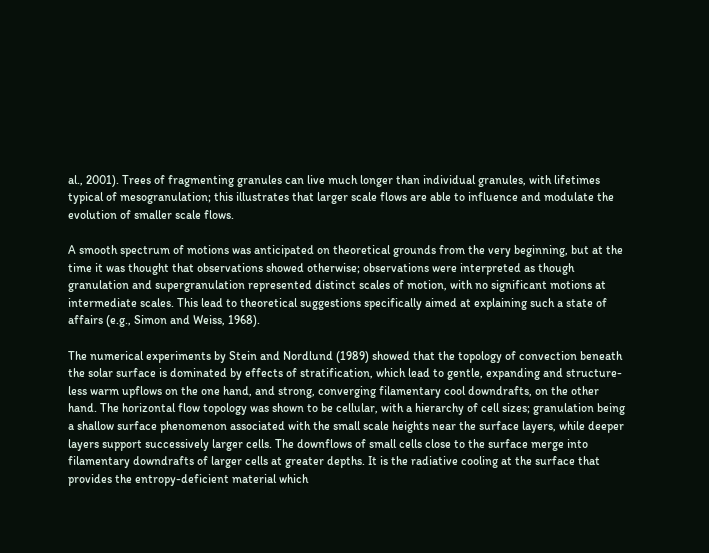al., 2001). Trees of fragmenting granules can live much longer than individual granules, with lifetimes typical of mesogranulation; this illustrates that larger scale flows are able to influence and modulate the evolution of smaller scale flows.

A smooth spectrum of motions was anticipated on theoretical grounds from the very beginning, but at the time it was thought that observations showed otherwise; observations were interpreted as though granulation and supergranulation represented distinct scales of motion, with no significant motions at intermediate scales. This lead to theoretical suggestions specifically aimed at explaining such a state of affairs (e.g., Simon and Weiss, 1968).

The numerical experiments by Stein and Nordlund (1989) showed that the topology of convection beneath the solar surface is dominated by effects of stratification, which lead to gentle, expanding and structure-less warm upflows on the one hand, and strong, converging filamentary cool downdrafts, on the other hand. The horizontal flow topology was shown to be cellular, with a hierarchy of cell sizes; granulation being a shallow surface phenomenon associated with the small scale heights near the surface layers, while deeper layers support successively larger cells. The downflows of small cells close to the surface merge into filamentary downdrafts of larger cells at greater depths. It is the radiative cooling at the surface that provides the entropy-deficient material which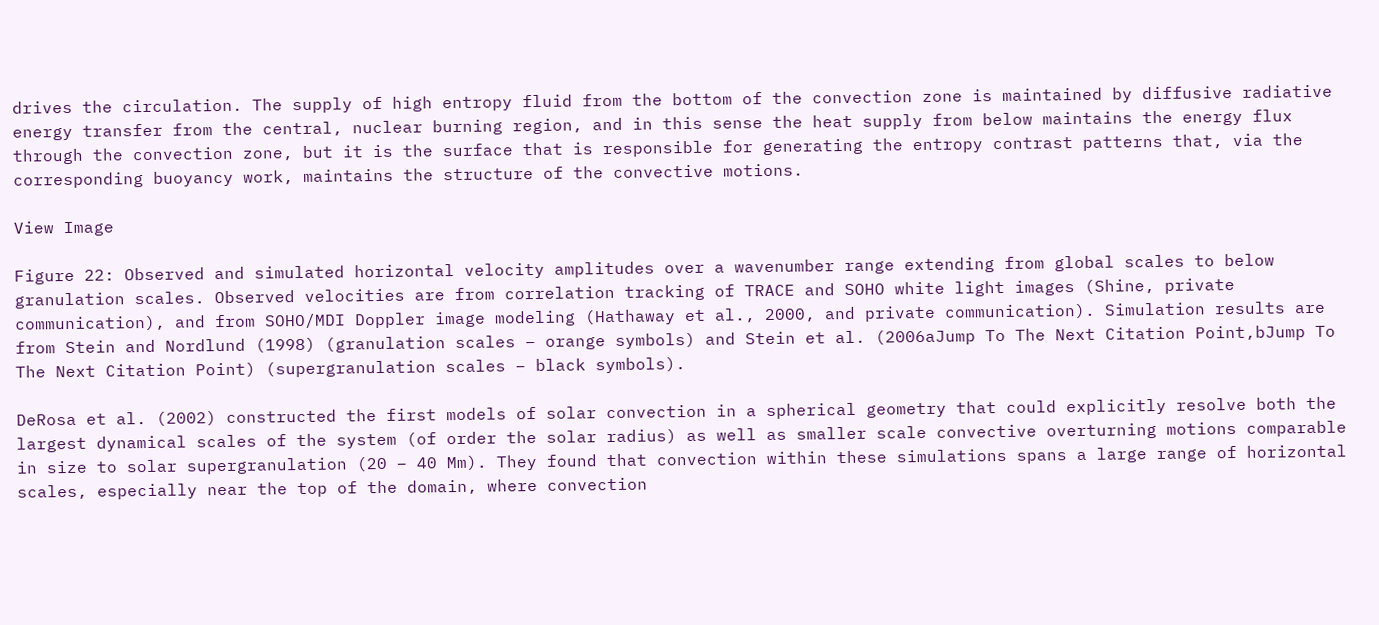drives the circulation. The supply of high entropy fluid from the bottom of the convection zone is maintained by diffusive radiative energy transfer from the central, nuclear burning region, and in this sense the heat supply from below maintains the energy flux through the convection zone, but it is the surface that is responsible for generating the entropy contrast patterns that, via the corresponding buoyancy work, maintains the structure of the convective motions.

View Image

Figure 22: Observed and simulated horizontal velocity amplitudes over a wavenumber range extending from global scales to below granulation scales. Observed velocities are from correlation tracking of TRACE and SOHO white light images (Shine, private communication), and from SOHO/MDI Doppler image modeling (Hathaway et al., 2000, and private communication). Simulation results are from Stein and Nordlund (1998) (granulation scales – orange symbols) and Stein et al. (2006aJump To The Next Citation Point,bJump To The Next Citation Point) (supergranulation scales – black symbols).

DeRosa et al. (2002) constructed the first models of solar convection in a spherical geometry that could explicitly resolve both the largest dynamical scales of the system (of order the solar radius) as well as smaller scale convective overturning motions comparable in size to solar supergranulation (20 – 40 Mm). They found that convection within these simulations spans a large range of horizontal scales, especially near the top of the domain, where convection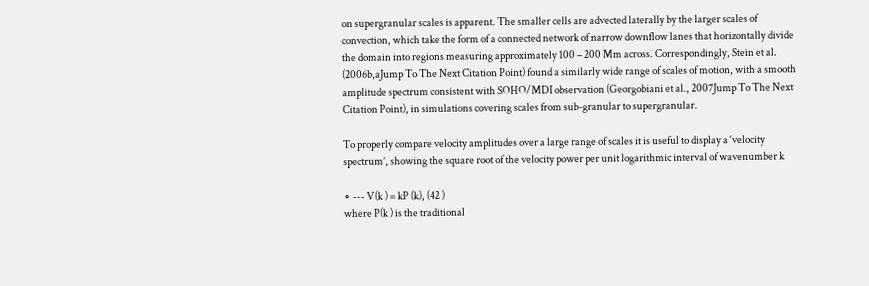on supergranular scales is apparent. The smaller cells are advected laterally by the larger scales of convection, which take the form of a connected network of narrow downflow lanes that horizontally divide the domain into regions measuring approximately 100 – 200 Mm across. Correspondingly, Stein et al. (2006b,aJump To The Next Citation Point) found a similarly wide range of scales of motion, with a smooth amplitude spectrum consistent with SOHO/MDI observation (Georgobiani et al., 2007Jump To The Next Citation Point), in simulations covering scales from sub-granular to supergranular.

To properly compare velocity amplitudes over a large range of scales it is useful to display a ‘velocity spectrum’, showing the square root of the velocity power per unit logarithmic interval of wavenumber k

∘ --- V(k ) = kP (k), (42 )
where P(k ) is the traditional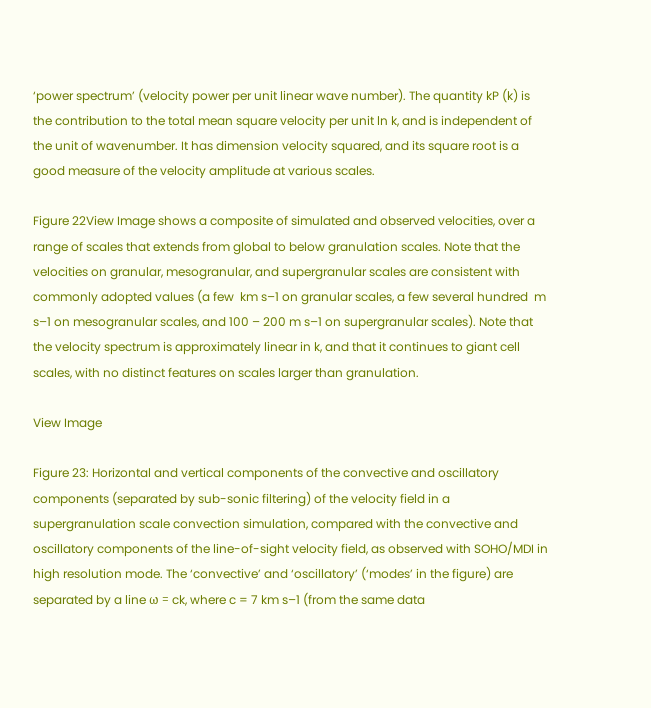‘power spectrum’ (velocity power per unit linear wave number). The quantity kP (k) is the contribution to the total mean square velocity per unit ln k, and is independent of the unit of wavenumber. It has dimension velocity squared, and its square root is a good measure of the velocity amplitude at various scales.

Figure 22View Image shows a composite of simulated and observed velocities, over a range of scales that extends from global to below granulation scales. Note that the velocities on granular, mesogranular, and supergranular scales are consistent with commonly adopted values (a few  km s–1 on granular scales, a few several hundred  m s–1 on mesogranular scales, and 100 – 200 m s–1 on supergranular scales). Note that the velocity spectrum is approximately linear in k, and that it continues to giant cell scales, with no distinct features on scales larger than granulation.

View Image

Figure 23: Horizontal and vertical components of the convective and oscillatory components (separated by sub-sonic filtering) of the velocity field in a supergranulation scale convection simulation, compared with the convective and oscillatory components of the line-of-sight velocity field, as observed with SOHO/MDI in high resolution mode. The ‘convective’ and ‘oscillatory’ (‘modes’ in the figure) are separated by a line ω = ck, where c = 7 km s–1 (from the same data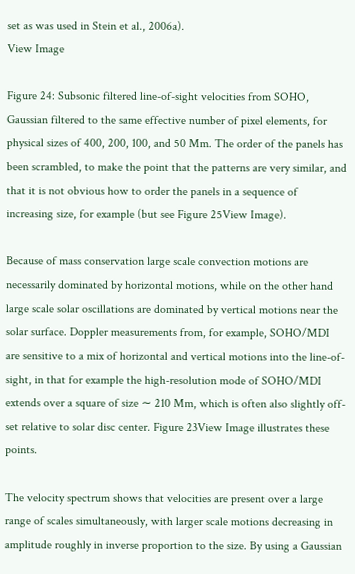set as was used in Stein et al., 2006a).
View Image

Figure 24: Subsonic filtered line-of-sight velocities from SOHO, Gaussian filtered to the same effective number of pixel elements, for physical sizes of 400, 200, 100, and 50 Mm. The order of the panels has been scrambled, to make the point that the patterns are very similar, and that it is not obvious how to order the panels in a sequence of increasing size, for example (but see Figure 25View Image).

Because of mass conservation large scale convection motions are necessarily dominated by horizontal motions, while on the other hand large scale solar oscillations are dominated by vertical motions near the solar surface. Doppler measurements from, for example, SOHO/MDI are sensitive to a mix of horizontal and vertical motions into the line-of-sight, in that for example the high-resolution mode of SOHO/MDI extends over a square of size ∼ 210 Mm, which is often also slightly off-set relative to solar disc center. Figure 23View Image illustrates these points.

The velocity spectrum shows that velocities are present over a large range of scales simultaneously, with larger scale motions decreasing in amplitude roughly in inverse proportion to the size. By using a Gaussian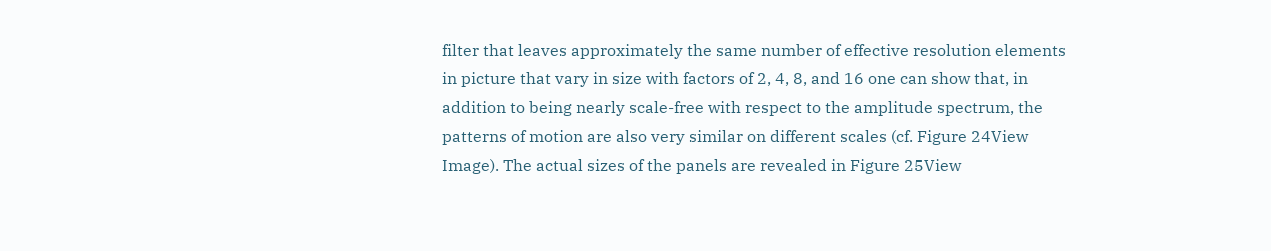filter that leaves approximately the same number of effective resolution elements in picture that vary in size with factors of 2, 4, 8, and 16 one can show that, in addition to being nearly scale-free with respect to the amplitude spectrum, the patterns of motion are also very similar on different scales (cf. Figure 24View Image). The actual sizes of the panels are revealed in Figure 25View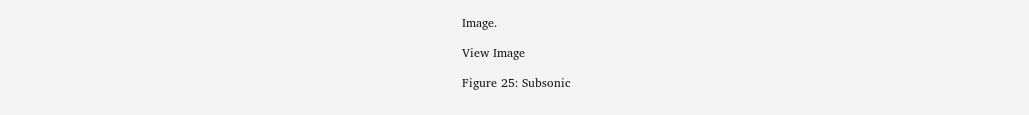Image.

View Image

Figure 25: Subsonic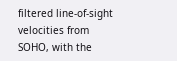filtered line-of-sight velocities from SOHO, with the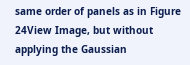same order of panels as in Figure 24View Image, but without applying the Gaussian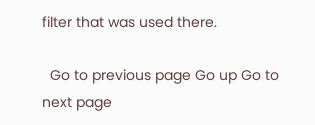filter that was used there.

  Go to previous page Go up Go to next page